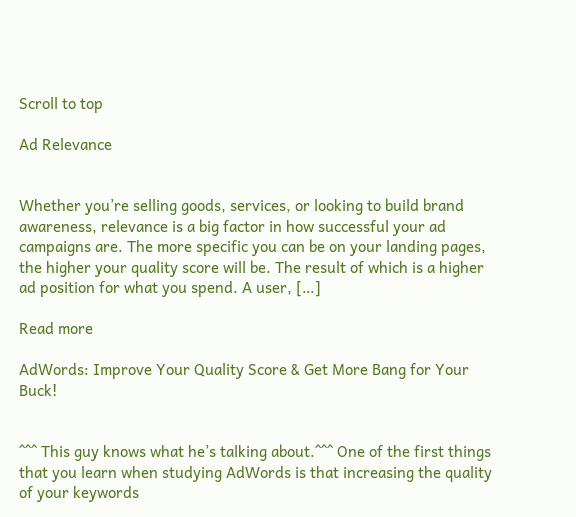Scroll to top

Ad Relevance


Whether you’re selling goods, services, or looking to build brand awareness, relevance is a big factor in how successful your ad campaigns are. The more specific you can be on your landing pages, the higher your quality score will be. The result of which is a higher ad position for what you spend. A user, […]

Read more

AdWords: Improve Your Quality Score & Get More Bang for Your Buck!


^^^ This guy knows what he’s talking about.^^^ One of the first things that you learn when studying AdWords is that increasing the quality of your keywords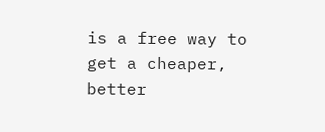is a free way to get a cheaper, better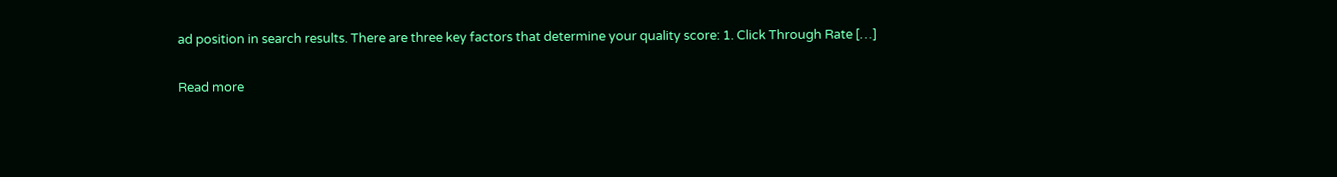ad position in search results. There are three key factors that determine your quality score: 1. Click Through Rate […]

Read more